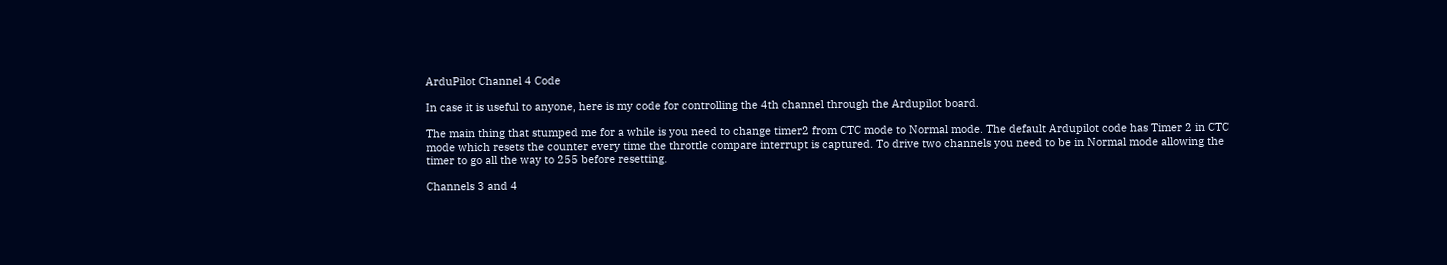ArduPilot Channel 4 Code

In case it is useful to anyone, here is my code for controlling the 4th channel through the Ardupilot board.

The main thing that stumped me for a while is you need to change timer2 from CTC mode to Normal mode. The default Ardupilot code has Timer 2 in CTC mode which resets the counter every time the throttle compare interrupt is captured. To drive two channels you need to be in Normal mode allowing the timer to go all the way to 255 before resetting.

Channels 3 and 4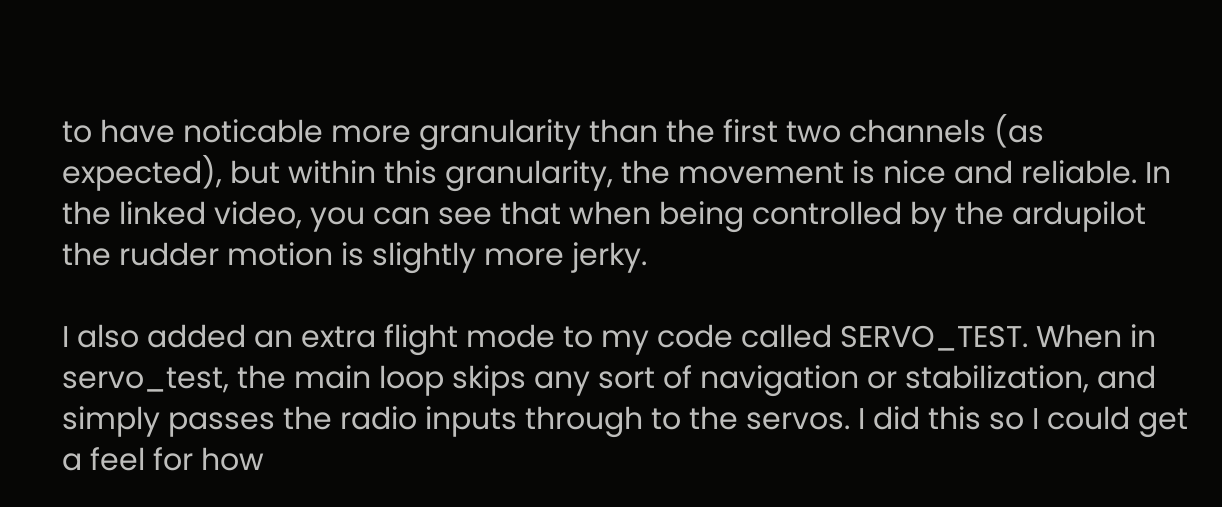to have noticable more granularity than the first two channels (as expected), but within this granularity, the movement is nice and reliable. In the linked video, you can see that when being controlled by the ardupilot the rudder motion is slightly more jerky.

I also added an extra flight mode to my code called SERVO_TEST. When in servo_test, the main loop skips any sort of navigation or stabilization, and simply passes the radio inputs through to the servos. I did this so I could get a feel for how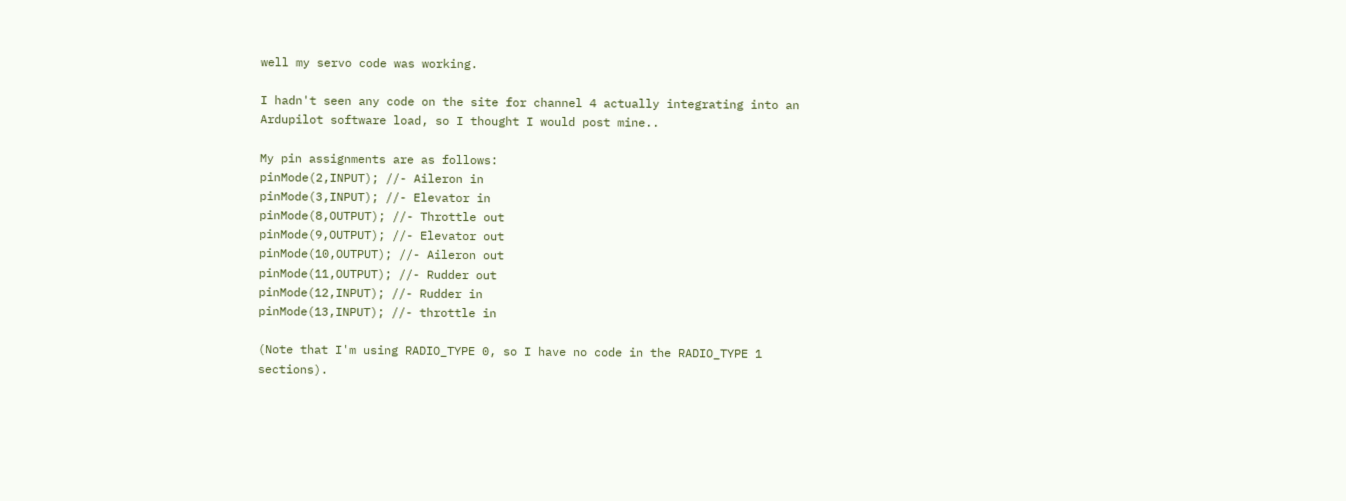well my servo code was working.

I hadn't seen any code on the site for channel 4 actually integrating into an Ardupilot software load, so I thought I would post mine..

My pin assignments are as follows:
pinMode(2,INPUT); //- Aileron in
pinMode(3,INPUT); //- Elevator in
pinMode(8,OUTPUT); //- Throttle out
pinMode(9,OUTPUT); //- Elevator out
pinMode(10,OUTPUT); //- Aileron out
pinMode(11,OUTPUT); //- Rudder out
pinMode(12,INPUT); //- Rudder in
pinMode(13,INPUT); //- throttle in

(Note that I'm using RADIO_TYPE 0, so I have no code in the RADIO_TYPE 1 sections).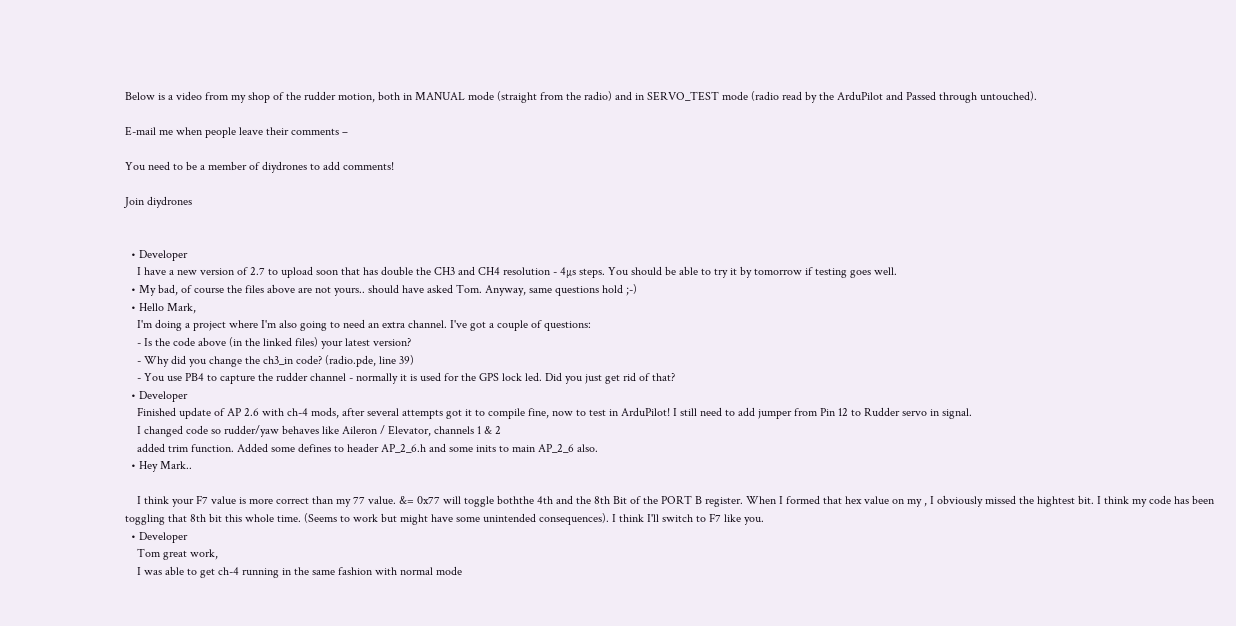Below is a video from my shop of the rudder motion, both in MANUAL mode (straight from the radio) and in SERVO_TEST mode (radio read by the ArduPilot and Passed through untouched).

E-mail me when people leave their comments –

You need to be a member of diydrones to add comments!

Join diydrones


  • Developer
    I have a new version of 2.7 to upload soon that has double the CH3 and CH4 resolution - 4µs steps. You should be able to try it by tomorrow if testing goes well.
  • My bad, of course the files above are not yours.. should have asked Tom. Anyway, same questions hold ;-)
  • Hello Mark,
    I'm doing a project where I'm also going to need an extra channel. I've got a couple of questions:
    - Is the code above (in the linked files) your latest version?
    - Why did you change the ch3_in code? (radio.pde, line 39)
    - You use PB4 to capture the rudder channel - normally it is used for the GPS lock led. Did you just get rid of that?
  • Developer
    Finished update of AP 2.6 with ch-4 mods, after several attempts got it to compile fine, now to test in ArduPilot! I still need to add jumper from Pin 12 to Rudder servo in signal.
    I changed code so rudder/yaw behaves like Aileron / Elevator, channels 1 & 2
    added trim function. Added some defines to header AP_2_6.h and some inits to main AP_2_6 also.
  • Hey Mark..

    I think your F7 value is more correct than my 77 value. &= 0x77 will toggle boththe 4th and the 8th Bit of the PORT B register. When I formed that hex value on my , I obviously missed the hightest bit. I think my code has been toggling that 8th bit this whole time. (Seems to work but might have some unintended consequences). I think I'll switch to F7 like you.
  • Developer
    Tom great work,
    I was able to get ch-4 running in the same fashion with normal mode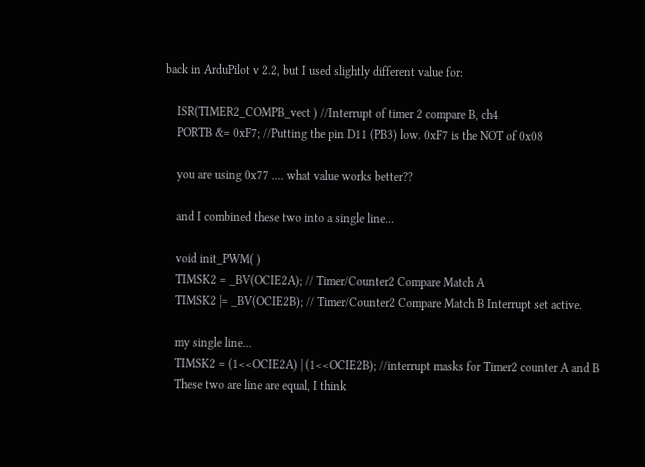back in ArduPilot v 2.2, but I used slightly different value for:

    ISR(TIMER2_COMPB_vect ) //Interrupt of timer 2 compare B, ch4
    PORTB &= 0xF7; //Putting the pin D11 (PB3) low. 0xF7 is the NOT of 0x08

    you are using 0x77 .... what value works better??

    and I combined these two into a single line...

    void init_PWM( )
    TIMSK2 = _BV(OCIE2A); // Timer/Counter2 Compare Match A
    TIMSK2 |= _BV(OCIE2B); // Timer/Counter2 Compare Match B Interrupt set active.

    my single line...
    TIMSK2 = (1<<OCIE2A) | (1<<OCIE2B); //interrupt masks for Timer2 counter A and B
    These two are line are equal, I think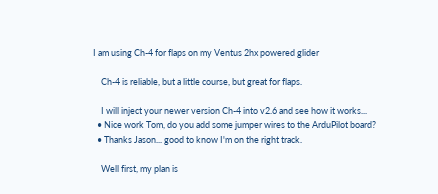I am using Ch-4 for flaps on my Ventus 2hx powered glider

    Ch-4 is reliable, but a little course, but great for flaps.

    I will inject your newer version Ch-4 into v2.6 and see how it works...
  • Nice work Tom, do you add some jumper wires to the ArduPilot board?
  • Thanks Jason... good to know I'm on the right track.

    Well first, my plan is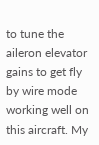to tune the aileron elevator gains to get fly by wire mode working well on this aircraft. My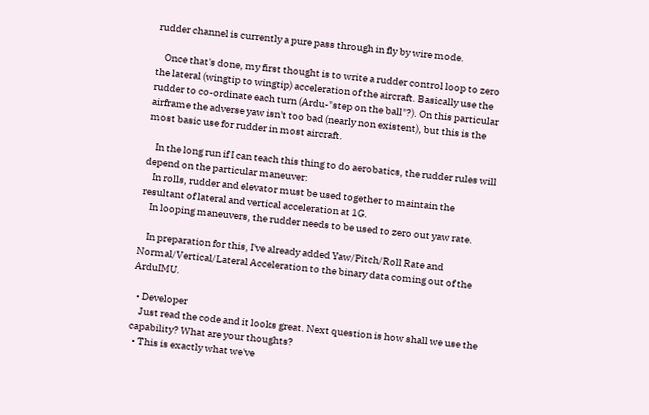rudder channel is currently a pure pass through in fly by wire mode.

    Once that's done, my first thought is to write a rudder control loop to zero the lateral (wingtip to wingtip) acceleration of the aircraft. Basically use the rudder to co-ordinate each turn (Ardu-"step on the ball"?). On this particular airframe the adverse yaw isn't too bad (nearly non existent), but this is the most basic use for rudder in most aircraft.

    In the long run if I can teach this thing to do aerobatics, the rudder rules will depend on the particular maneuver:
    In rolls, rudder and elevator must be used together to maintain the resultant of lateral and vertical acceleration at 1G.
    In looping maneuvers, the rudder needs to be used to zero out yaw rate.

    In preparation for this, I've already added Yaw/Pitch/Roll Rate and Normal/Vertical/Lateral Acceleration to the binary data coming out of the ArduIMU.

  • Developer
    Just read the code and it looks great. Next question is how shall we use the capability? What are your thoughts?
  • This is exactly what we've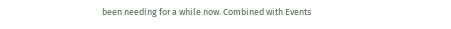been needing for a while now. Combined with Events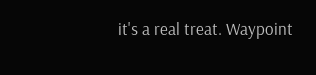it's a real treat. Waypoint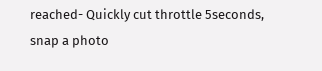reached- Quickly cut throttle 5seconds, snap a photo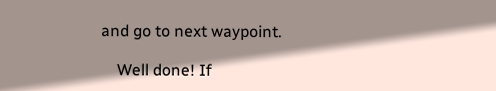and go to next waypoint.

    Well done! If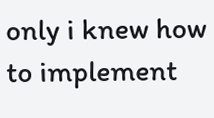only i knew how to implement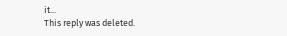it...
This reply was deleted.